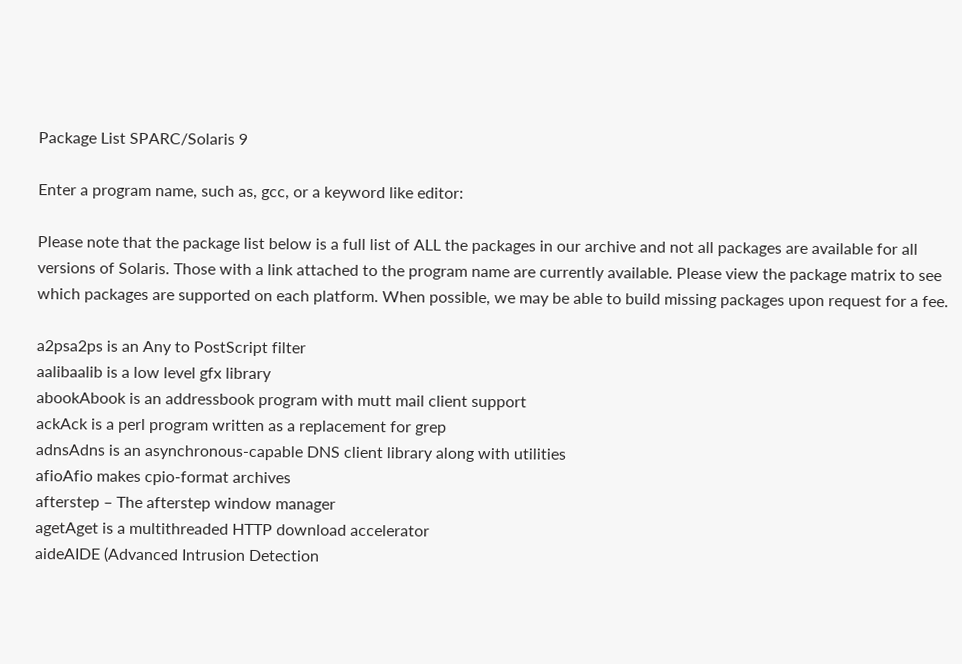Package List SPARC/Solaris 9

Enter a program name, such as, gcc, or a keyword like editor:

Please note that the package list below is a full list of ALL the packages in our archive and not all packages are available for all versions of Solaris. Those with a link attached to the program name are currently available. Please view the package matrix to see which packages are supported on each platform. When possible, we may be able to build missing packages upon request for a fee.

a2psa2ps is an Any to PostScript filter
aalibaalib is a low level gfx library
abookAbook is an addressbook program with mutt mail client support
ackAck is a perl program written as a replacement for grep
adnsAdns is an asynchronous-capable DNS client library along with utilities
afioAfio makes cpio-format archives
afterstep – The afterstep window manager
agetAget is a multithreaded HTTP download accelerator
aideAIDE (Advanced Intrusion Detection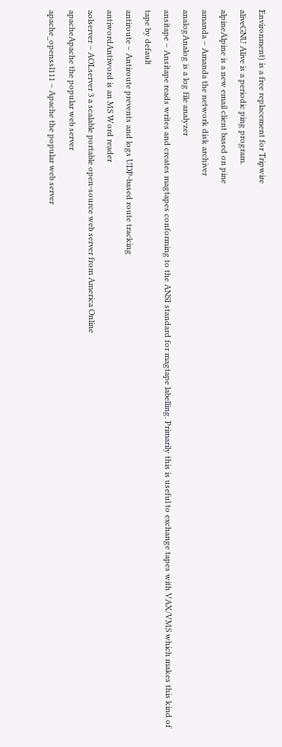Environment) is a free replacement for Tripwire
aliveGNU Alive is a periodic ping program.
alpineAlpine is a new email client based on pine
amanda – Amanda the network disk archiver
analogAnalog is a log file analyzer
ansitape – Ansitape reads writes and creates magtapes conforming to the ANSI standard for magtape labelling. Primarily this is useful to exchange tapes with VAX/VMS which makes this kind of tape by default
antiroute – Antiroute prevents and logs UDP-based route tracking
antiwordAntiword is an MS Word reader
aolserver – AOLserver 3 a scalable portable open-source web server from America Online
apacheApache the popular web server
apache_openssl111 – Apache the popular web server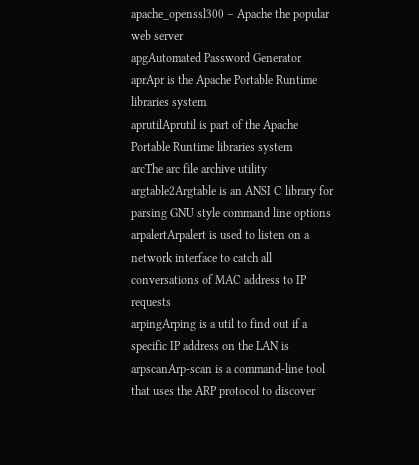apache_openssl300 – Apache the popular web server
apgAutomated Password Generator
aprApr is the Apache Portable Runtime libraries system
aprutilAprutil is part of the Apache Portable Runtime libraries system
arcThe arc file archive utility
argtable2Argtable is an ANSI C library for parsing GNU style command line options
arpalertArpalert is used to listen on a network interface to catch all conversations of MAC address to IP requests
arpingArping is a util to find out if a specific IP address on the LAN is
arpscanArp-scan is a command-line tool that uses the ARP protocol to discover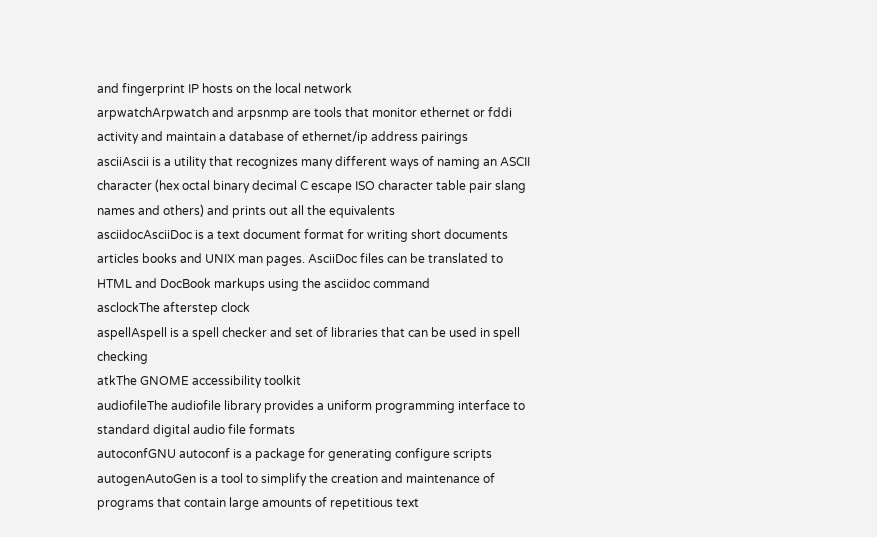and fingerprint IP hosts on the local network
arpwatchArpwatch and arpsnmp are tools that monitor ethernet or fddi activity and maintain a database of ethernet/ip address pairings
asciiAscii is a utility that recognizes many different ways of naming an ASCII character (hex octal binary decimal C escape ISO character table pair slang names and others) and prints out all the equivalents
asciidocAsciiDoc is a text document format for writing short documents articles books and UNIX man pages. AsciiDoc files can be translated to HTML and DocBook markups using the asciidoc command
asclockThe afterstep clock
aspellAspell is a spell checker and set of libraries that can be used in spell checking
atkThe GNOME accessibility toolkit
audiofileThe audiofile library provides a uniform programming interface to standard digital audio file formats
autoconfGNU autoconf is a package for generating configure scripts
autogenAutoGen is a tool to simplify the creation and maintenance of programs that contain large amounts of repetitious text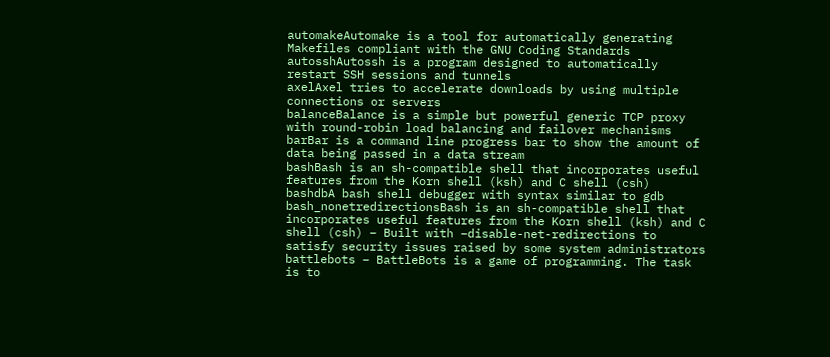automakeAutomake is a tool for automatically generating Makefiles compliant with the GNU Coding Standards
autosshAutossh is a program designed to automatically restart SSH sessions and tunnels
axelAxel tries to accelerate downloads by using multiple connections or servers
balanceBalance is a simple but powerful generic TCP proxy with round-robin load balancing and failover mechanisms
barBar is a command line progress bar to show the amount of data being passed in a data stream
bashBash is an sh-compatible shell that incorporates useful features from the Korn shell (ksh) and C shell (csh)
bashdbA bash shell debugger with syntax similar to gdb
bash_nonetredirectionsBash is an sh-compatible shell that incorporates useful features from the Korn shell (ksh) and C shell (csh) – Built with –disable-net-redirections to satisfy security issues raised by some system administrators
battlebots – BattleBots is a game of programming. The task is to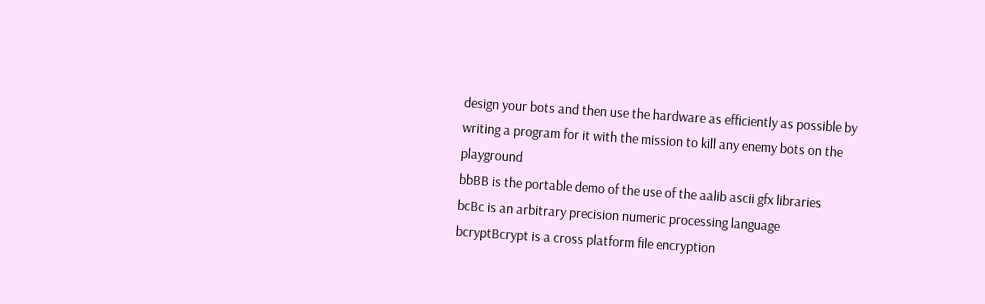design your bots and then use the hardware as efficiently as possible by writing a program for it with the mission to kill any enemy bots on the playground
bbBB is the portable demo of the use of the aalib ascii gfx libraries
bcBc is an arbitrary precision numeric processing language
bcryptBcrypt is a cross platform file encryption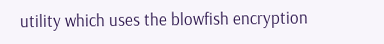utility which uses the blowfish encryption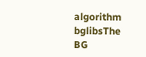algorithm
bglibsThe BG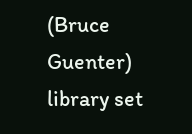(Bruce Guenter) library set